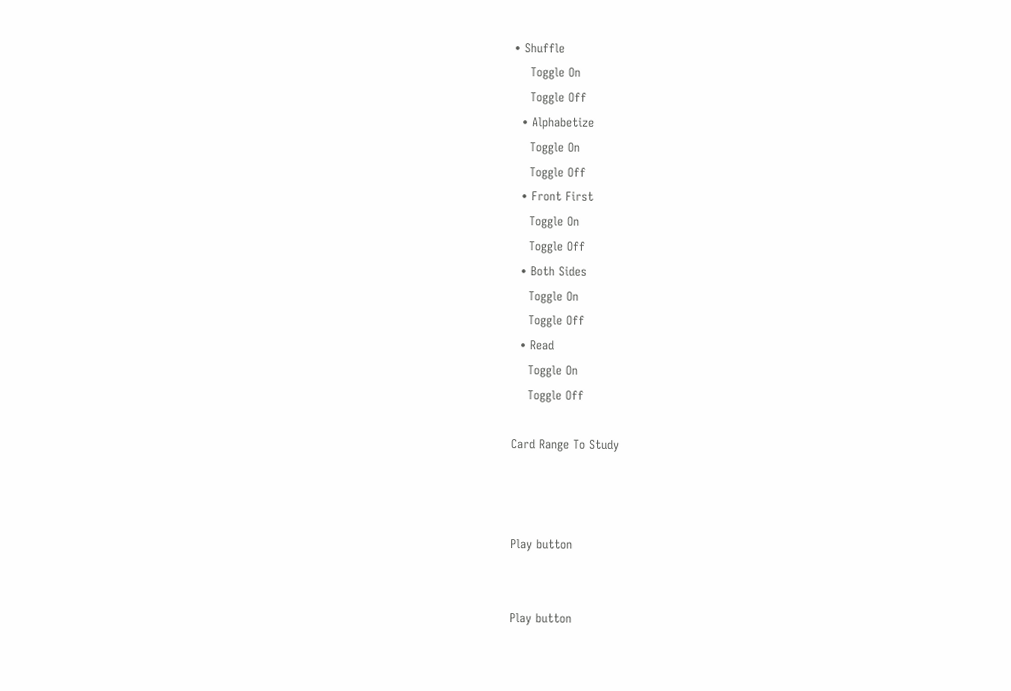• Shuffle
    Toggle On
    Toggle Off
  • Alphabetize
    Toggle On
    Toggle Off
  • Front First
    Toggle On
    Toggle Off
  • Both Sides
    Toggle On
    Toggle Off
  • Read
    Toggle On
    Toggle Off

Card Range To Study



Play button


Play button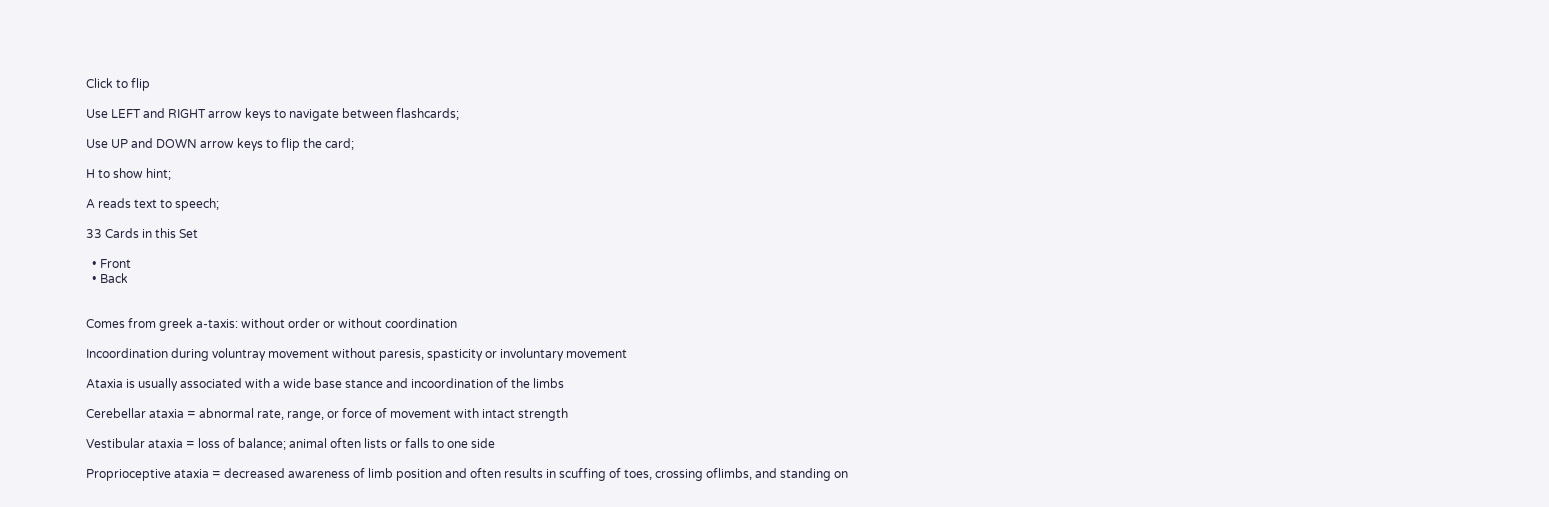Click to flip

Use LEFT and RIGHT arrow keys to navigate between flashcards;

Use UP and DOWN arrow keys to flip the card;

H to show hint;

A reads text to speech;

33 Cards in this Set

  • Front
  • Back


Comes from greek a-taxis: without order or without coordination

Incoordination during voluntray movement without paresis, spasticity or involuntary movement

Ataxia is usually associated with a wide base stance and incoordination of the limbs

Cerebellar ataxia = abnormal rate, range, or force of movement with intact strength

Vestibular ataxia = loss of balance; animal often lists or falls to one side

Proprioceptive ataxia = decreased awareness of limb position and often results in scuffing of toes, crossing oflimbs, and standing on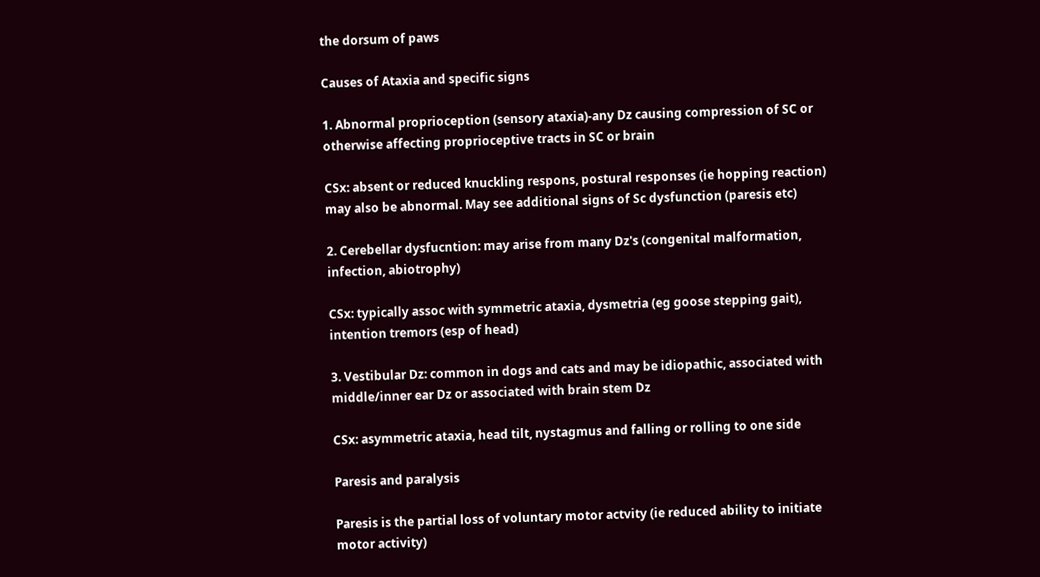the dorsum of paws

Causes of Ataxia and specific signs

1. Abnormal proprioception (sensory ataxia)-any Dz causing compression of SC or otherwise affecting proprioceptive tracts in SC or brain

CSx: absent or reduced knuckling respons, postural responses (ie hopping reaction) may also be abnormal. May see additional signs of Sc dysfunction (paresis etc)

2. Cerebellar dysfucntion: may arise from many Dz's (congenital malformation, infection, abiotrophy)

CSx: typically assoc with symmetric ataxia, dysmetria (eg goose stepping gait), intention tremors (esp of head)

3. Vestibular Dz: common in dogs and cats and may be idiopathic, associated with middle/inner ear Dz or associated with brain stem Dz

CSx: asymmetric ataxia, head tilt, nystagmus and falling or rolling to one side

Paresis and paralysis

Paresis is the partial loss of voluntary motor actvity (ie reduced ability to initiate motor activity)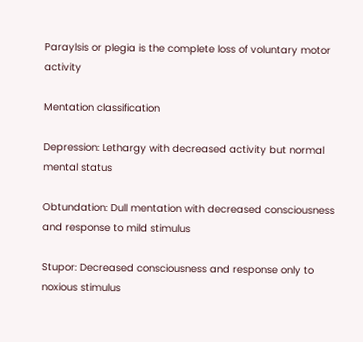Paraylsis or plegia is the complete loss of voluntary motor activity

Mentation classification

Depression: Lethargy with decreased activity but normal mental status

Obtundation: Dull mentation with decreased consciousness and response to mild stimulus

Stupor: Decreased consciousness and response only to noxious stimulus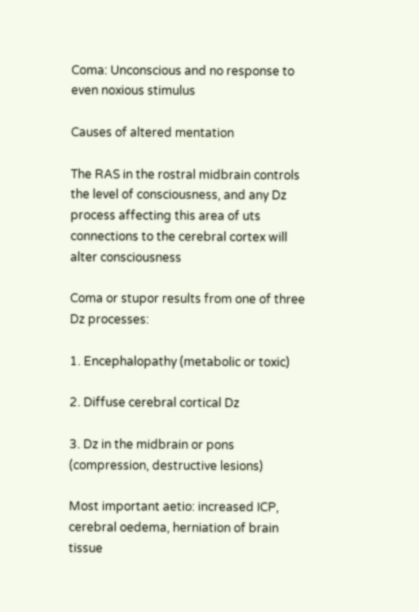Coma: Unconscious and no response to even noxious stimulus

Causes of altered mentation

The RAS in the rostral midbrain controls the level of consciousness, and any Dz process affecting this area of uts connections to the cerebral cortex will alter consciousness

Coma or stupor results from one of three Dz processes:

1. Encephalopathy (metabolic or toxic)

2. Diffuse cerebral cortical Dz

3. Dz in the midbrain or pons (compression, destructive lesions)

Most important aetio: increased ICP, cerebral oedema, herniation of brain tissue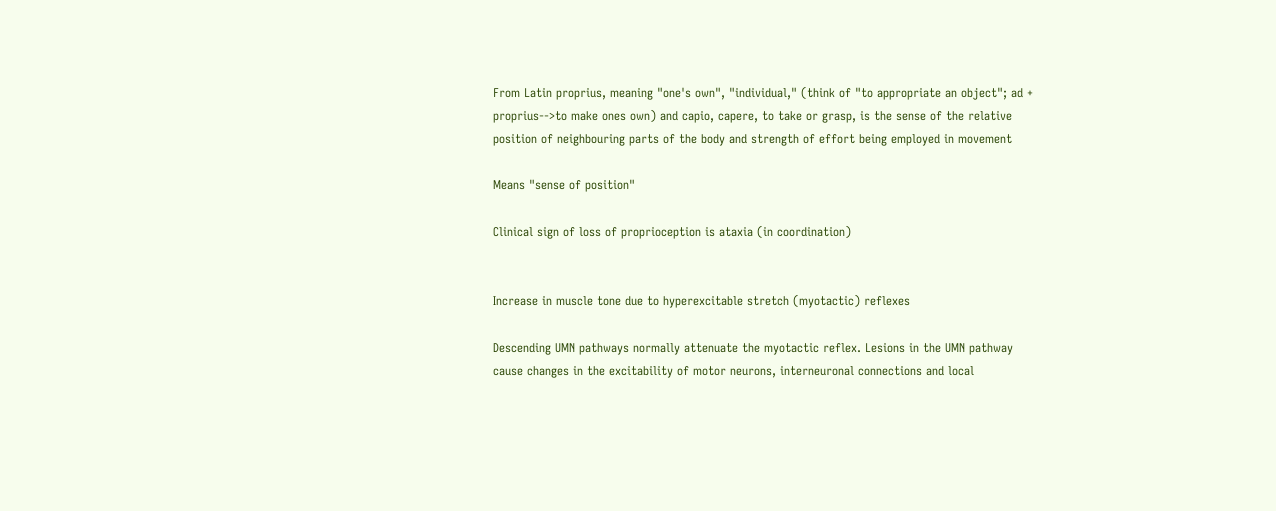From Latin proprius, meaning "one's own", "individual," (think of "to appropriate an object"; ad + proprius-->to make ones own) and capio, capere, to take or grasp, is the sense of the relative position of neighbouring parts of the body and strength of effort being employed in movement

Means "sense of position"

Clinical sign of loss of proprioception is ataxia (in coordination)


Increase in muscle tone due to hyperexcitable stretch (myotactic) reflexes

Descending UMN pathways normally attenuate the myotactic reflex. Lesions in the UMN pathway cause changes in the excitability of motor neurons, interneuronal connections and local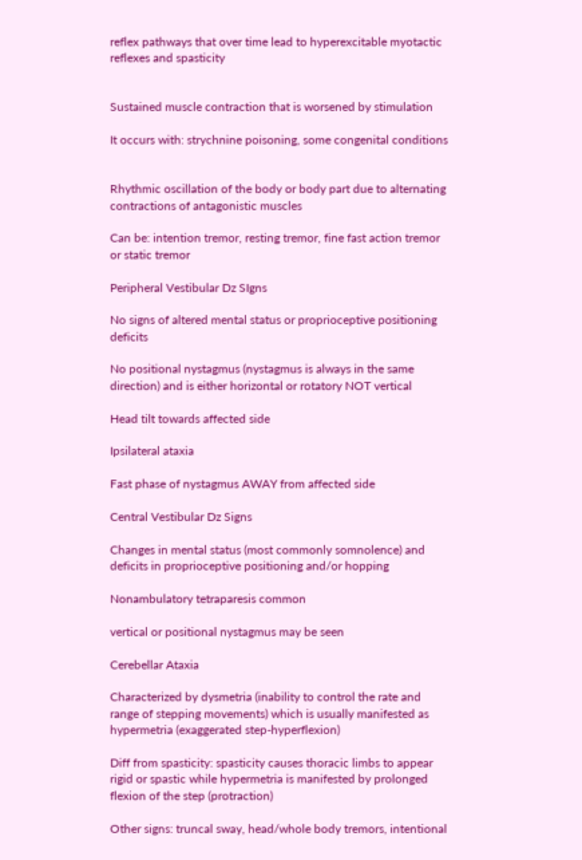reflex pathways that over time lead to hyperexcitable myotactic reflexes and spasticity


Sustained muscle contraction that is worsened by stimulation

It occurs with: strychnine poisoning, some congenital conditions


Rhythmic oscillation of the body or body part due to alternating contractions of antagonistic muscles

Can be: intention tremor, resting tremor, fine fast action tremor or static tremor

Peripheral Vestibular Dz SIgns

No signs of altered mental status or proprioceptive positioning deficits

No positional nystagmus (nystagmus is always in the same direction) and is either horizontal or rotatory NOT vertical

Head tilt towards affected side

Ipsilateral ataxia

Fast phase of nystagmus AWAY from affected side

Central Vestibular Dz Signs

Changes in mental status (most commonly somnolence) and deficits in proprioceptive positioning and/or hopping

Nonambulatory tetraparesis common

vertical or positional nystagmus may be seen

Cerebellar Ataxia

Characterized by dysmetria (inability to control the rate and range of stepping movements) which is usually manifested as hypermetria (exaggerated step-hyperflexion)

Diff from spasticity: spasticity causes thoracic limbs to appear rigid or spastic while hypermetria is manifested by prolonged flexion of the step (protraction)

Other signs: truncal sway, head/whole body tremors, intentional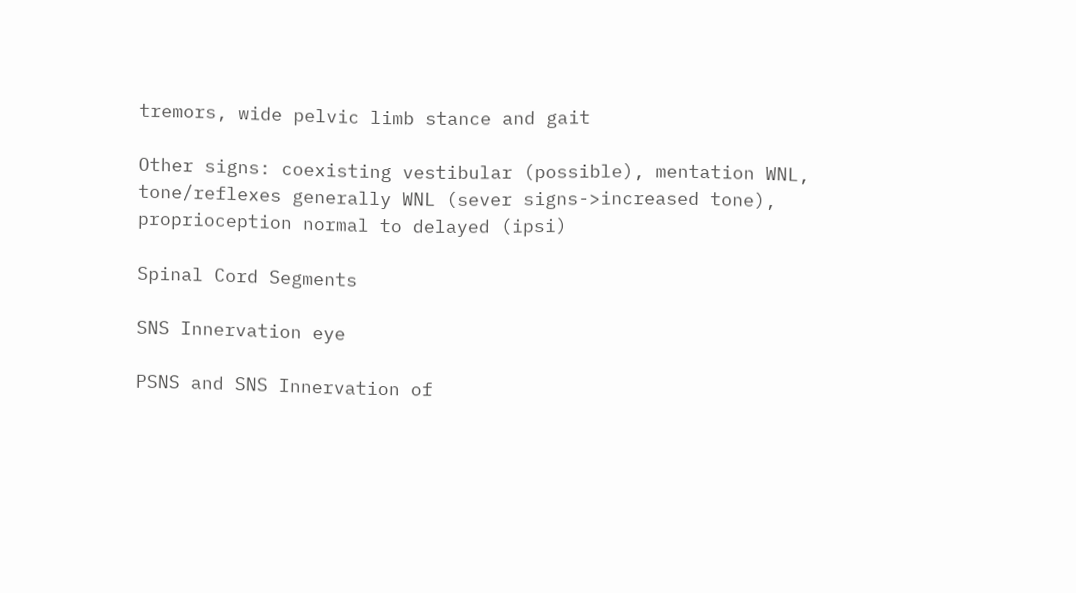tremors, wide pelvic limb stance and gait

Other signs: coexisting vestibular (possible), mentation WNL, tone/reflexes generally WNL (sever signs->increased tone), proprioception normal to delayed (ipsi)

Spinal Cord Segments

SNS Innervation eye

PSNS and SNS Innervation of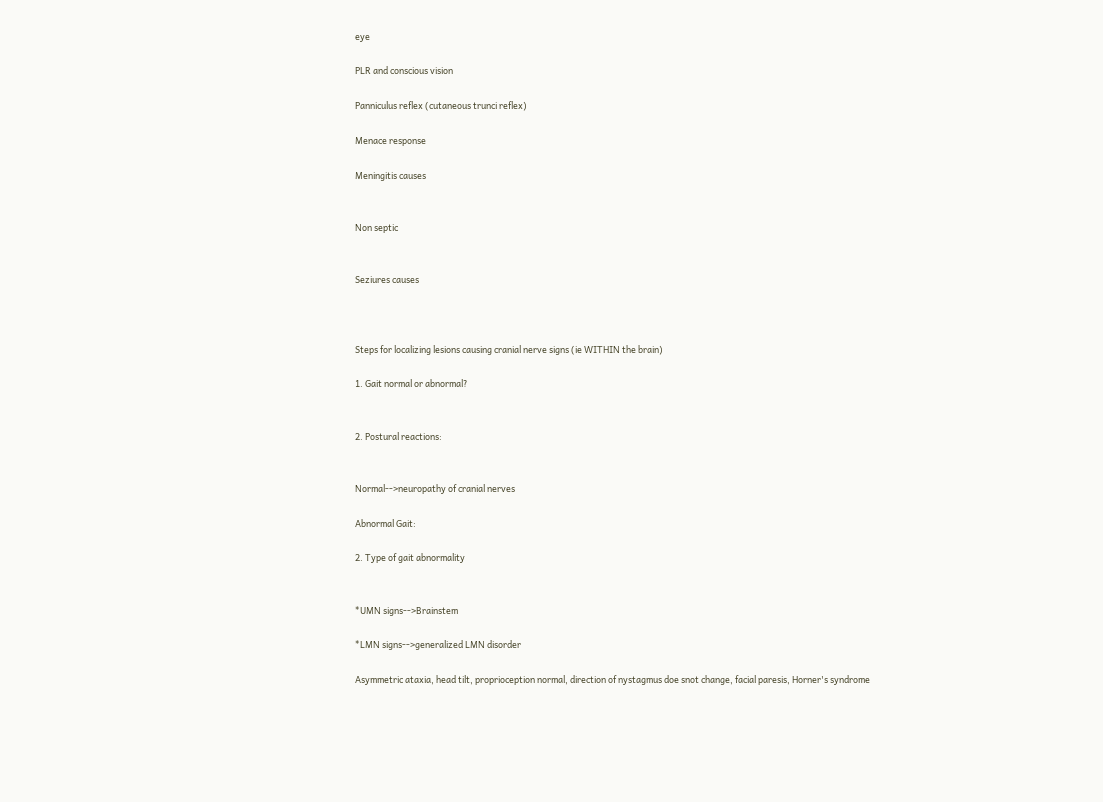eye

PLR and conscious vision

Panniculus reflex (cutaneous trunci reflex)

Menace response

Meningitis causes


Non septic


Seziures causes



Steps for localizing lesions causing cranial nerve signs (ie WITHIN the brain)

1. Gait normal or abnormal?


2. Postural reactions:


Normal-->neuropathy of cranial nerves

Abnormal Gait:

2. Type of gait abnormality


*UMN signs-->Brainstem

*LMN signs-->generalized LMN disorder

Asymmetric ataxia, head tilt, proprioception normal, direction of nystagmus doe snot change, facial paresis, Horner's syndrome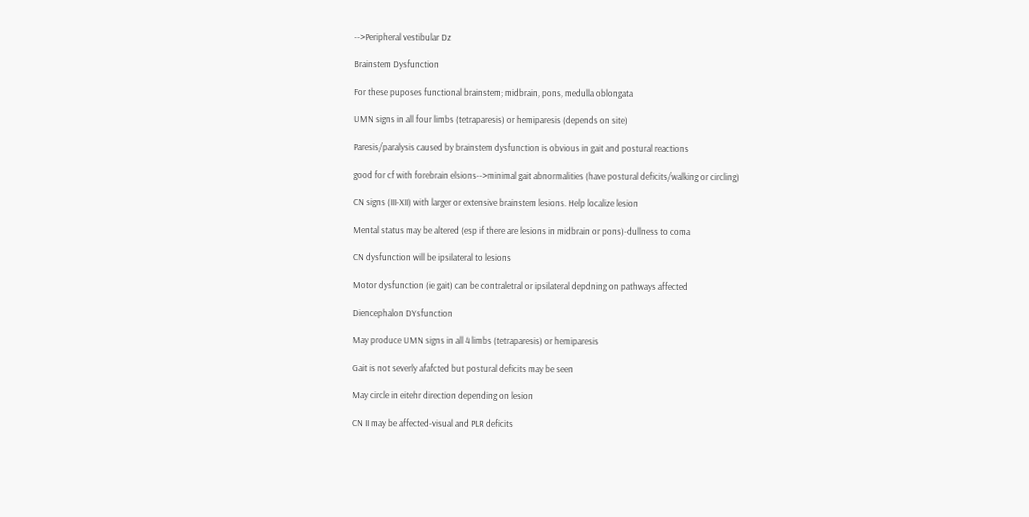-->Peripheral vestibular Dz

Brainstem Dysfunction

For these puposes functional brainstem; midbrain, pons, medulla oblongata

UMN signs in all four limbs (tetraparesis) or hemiparesis (depends on site)

Paresis/paralysis caused by brainstem dysfunction is obvious in gait and postural reactions

good for cf with forebrain elsions-->minimal gait abnormalities (have postural deficits/walking or circling)

CN signs (III-XII) with larger or extensive brainstem lesions. Help localize lesion

Mental status may be altered (esp if there are lesions in midbrain or pons)-dullness to coma

CN dysfunction will be ipsilateral to lesions

Motor dysfunction (ie gait) can be contraletral or ipsilateral depdning on pathways affected

Diencephalon DYsfunction

May produce UMN signs in all 4 limbs (tetraparesis) or hemiparesis

Gait is not severly afafcted but postural deficits may be seen

May circle in eitehr direction depending on lesion

CN II may be affected-visual and PLR deficits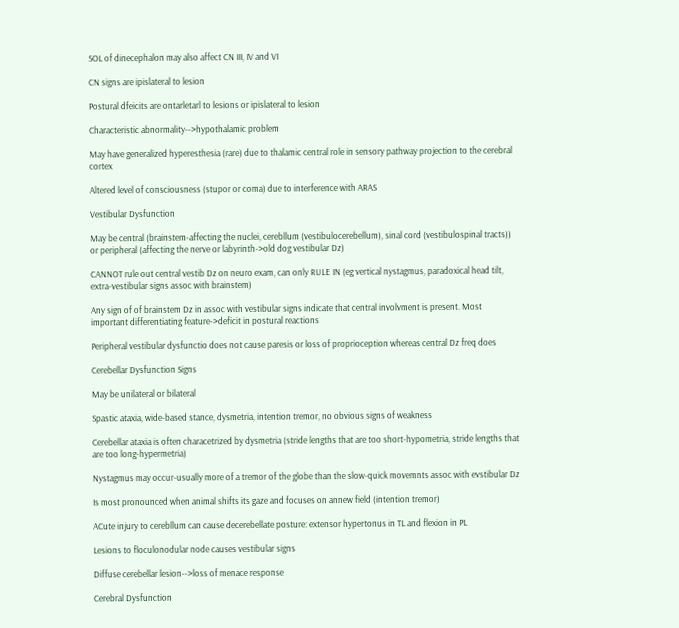SOL of dinecephalon may also affect CN III, IV and VI

CN signs are ipislateral to lesion

Postural dfeicits are ontarletarl to lesions or ipislateral to lesion

Characteristic abnormality-->hypothalamic problem

May have generalized hyperesthesia (rare) due to thalamic central role in sensory pathway projection to the cerebral cortex

Altered level of consciousness (stupor or coma) due to interference with ARAS

Vestibular Dysfunction

May be central (brainstem-affecting the nuclei, cerebllum (vestibulocerebellum), sinal cord (vestibulospinal tracts)) or peripheral (affecting the nerve or labyrinth->old dog vestibular Dz)

CANNOT rule out central vestib Dz on neuro exam, can only RULE IN (eg vertical nystagmus, paradoxical head tilt, extra-vestibular signs assoc with brainstem)

Any sign of of brainstem Dz in assoc with vestibular signs indicate that central involvment is present. Most important differentiating feature->deficit in postural reactions

Peripheral vestibular dysfunctio does not cause paresis or loss of proprioception whereas central Dz freq does

Cerebellar Dysfunction Signs

May be unilateral or bilateral

Spastic ataxia, wide-based stance, dysmetria, intention tremor, no obvious signs of weakness

Cerebellar ataxia is often characetrized by dysmetria (stride lengths that are too short-hypometria, stride lengths that are too long-hypermetria)

Nystagmus may occur-usually more of a tremor of the globe than the slow-quick movemnts assoc with evstibular Dz

Is most pronounced when animal shifts its gaze and focuses on annew field (intention tremor)

ACute injury to cerebllum can cause decerebellate posture: extensor hypertonus in TL and flexion in PL

Lesions to floculonodular node causes vestibular signs

Diffuse cerebellar lesion-->loss of menace response

Cerebral Dysfunction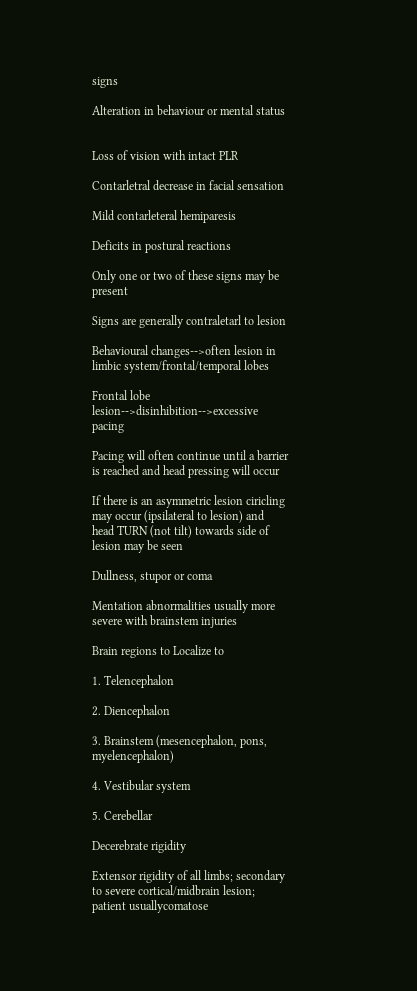signs

Alteration in behaviour or mental status


Loss of vision with intact PLR

Contarletral decrease in facial sensation

Mild contarleteral hemiparesis

Deficits in postural reactions

Only one or two of these signs may be present

Signs are generally contraletarl to lesion

Behavioural changes-->often lesion in limbic system/frontal/temporal lobes

Frontal lobe lesion-->disinhibition-->excessive pacing

Pacing will often continue until a barrier is reached and head pressing will occur

If there is an asymmetric lesion ciricling may occur (ipsilateral to lesion) and head TURN (not tilt) towards side of lesion may be seen

Dullness, stupor or coma

Mentation abnormalities usually more severe with brainstem injuries

Brain regions to Localize to

1. Telencephalon

2. Diencephalon

3. Brainstem (mesencephalon, pons, myelencephalon)

4. Vestibular system

5. Cerebellar

Decerebrate rigidity

Extensor rigidity of all limbs; secondary to severe cortical/midbrain lesion; patient usuallycomatose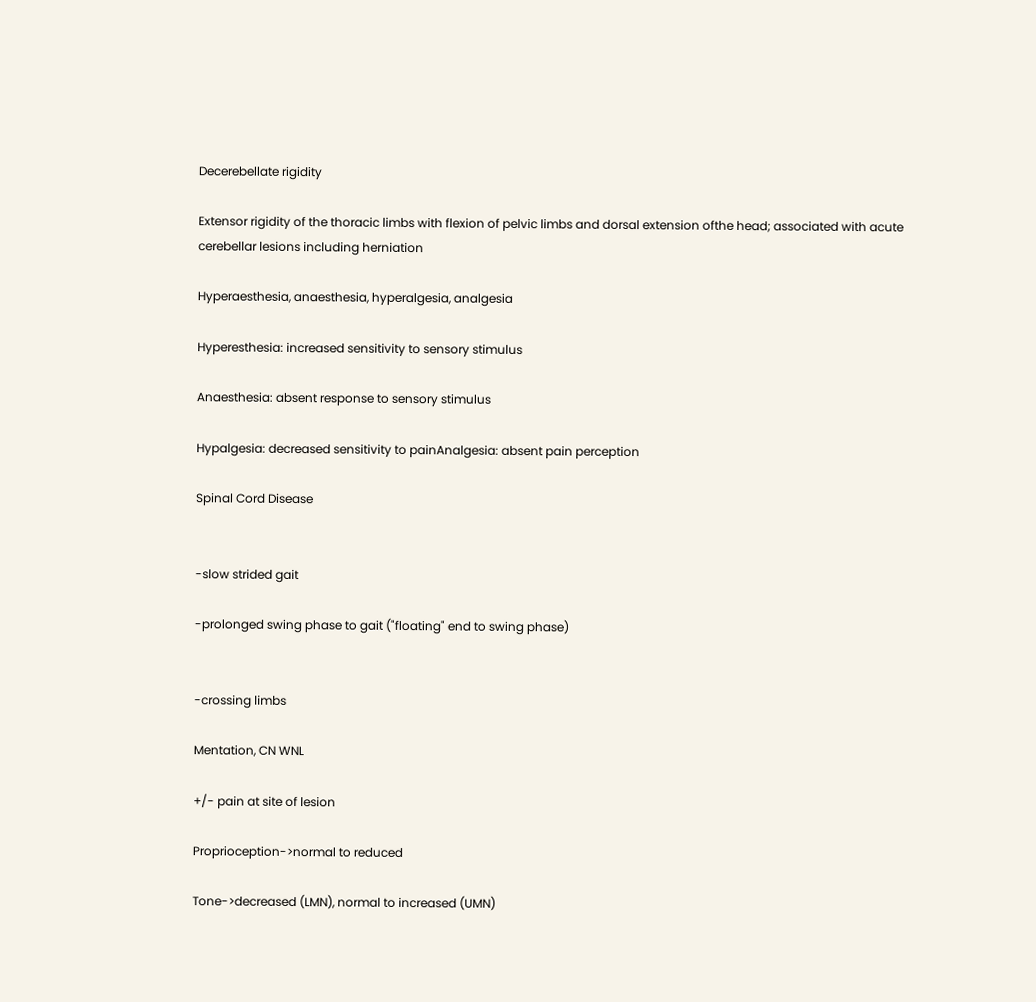Decerebellate rigidity

Extensor rigidity of the thoracic limbs with flexion of pelvic limbs and dorsal extension ofthe head; associated with acute cerebellar lesions including herniation

Hyperaesthesia, anaesthesia, hyperalgesia, analgesia

Hyperesthesia: increased sensitivity to sensory stimulus

Anaesthesia: absent response to sensory stimulus

Hypalgesia: decreased sensitivity to painAnalgesia: absent pain perception

Spinal Cord Disease


-slow strided gait

-prolonged swing phase to gait ("floating" end to swing phase)


-crossing limbs

Mentation, CN WNL

+/- pain at site of lesion

Proprioception->normal to reduced

Tone->decreased (LMN), normal to increased (UMN)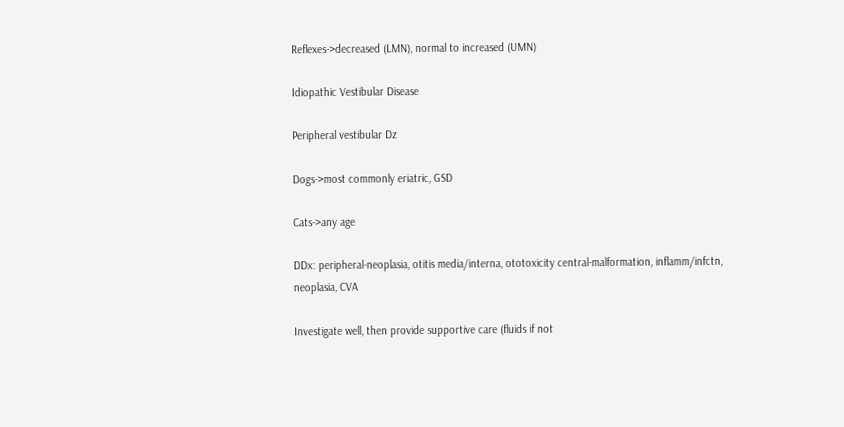Reflexes->decreased (LMN), normal to increased (UMN)

Idiopathic Vestibular Disease

Peripheral vestibular Dz

Dogs->most commonly eriatric, GSD

Cats->any age

DDx: peripheral-neoplasia, otitis media/interna, ototoxicity central-malformation, inflamm/infctn, neoplasia, CVA

Investigate well, then provide supportive care (fluids if not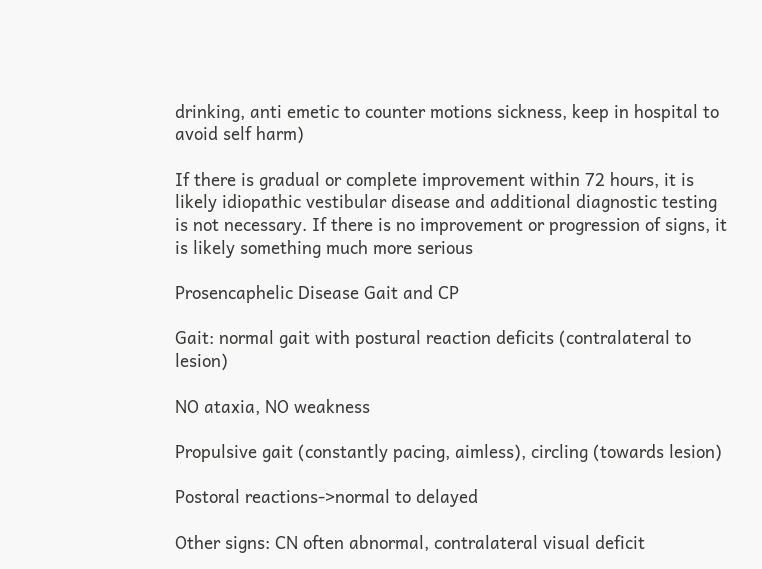drinking, anti emetic to counter motions sickness, keep in hospital to avoid self harm)

If there is gradual or complete improvement within 72 hours, it is likely idiopathic vestibular disease and additional diagnostic testing is not necessary. If there is no improvement or progression of signs, it is likely something much more serious

Prosencaphelic Disease Gait and CP

Gait: normal gait with postural reaction deficits (contralateral to lesion)

NO ataxia, NO weakness

Propulsive gait (constantly pacing, aimless), circling (towards lesion)

Postoral reactions->normal to delayed

Other signs: CN often abnormal, contralateral visual deficit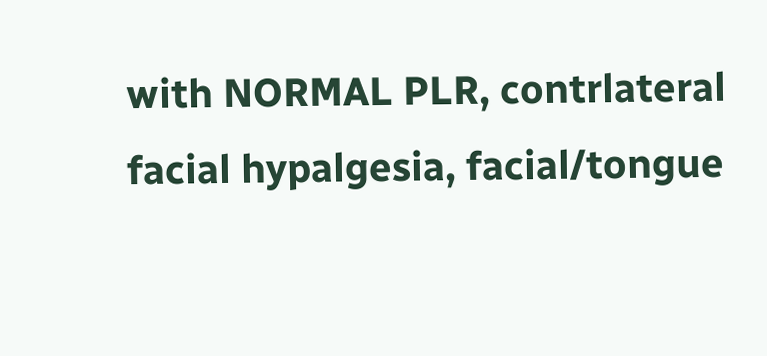with NORMAL PLR, contrlateral facial hypalgesia, facial/tongue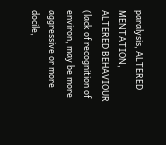paralysis, ALTERED MENTATION, ALTERED BEHAVIOUR (lack of recognition of environ, may be more aggressive or more docile,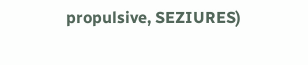propulsive, SEZIURES)